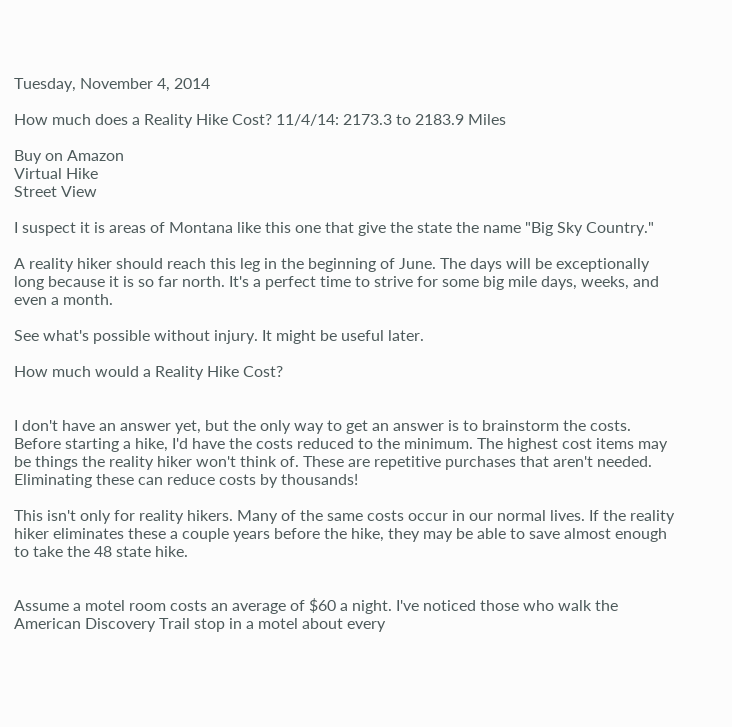Tuesday, November 4, 2014

How much does a Reality Hike Cost? 11/4/14: 2173.3 to 2183.9 Miles

Buy on Amazon
Virtual Hike
Street View

I suspect it is areas of Montana like this one that give the state the name "Big Sky Country."

A reality hiker should reach this leg in the beginning of June. The days will be exceptionally long because it is so far north. It's a perfect time to strive for some big mile days, weeks, and even a month.

See what's possible without injury. It might be useful later.

How much would a Reality Hike Cost?


I don't have an answer yet, but the only way to get an answer is to brainstorm the costs. Before starting a hike, I'd have the costs reduced to the minimum. The highest cost items may be things the reality hiker won't think of. These are repetitive purchases that aren't needed. Eliminating these can reduce costs by thousands!

This isn't only for reality hikers. Many of the same costs occur in our normal lives. If the reality hiker eliminates these a couple years before the hike, they may be able to save almost enough to take the 48 state hike.


Assume a motel room costs an average of $60 a night. I've noticed those who walk the American Discovery Trail stop in a motel about every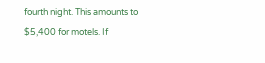fourth night. This amounts to $5,400 for motels. If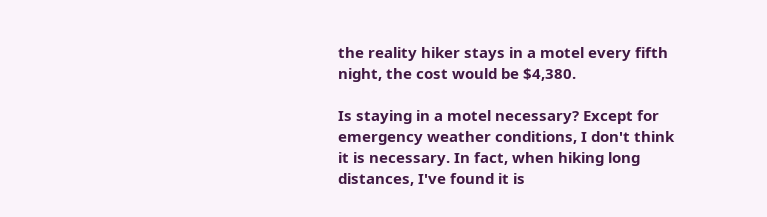the reality hiker stays in a motel every fifth night, the cost would be $4,380.

Is staying in a motel necessary? Except for emergency weather conditions, I don't think it is necessary. In fact, when hiking long distances, I've found it is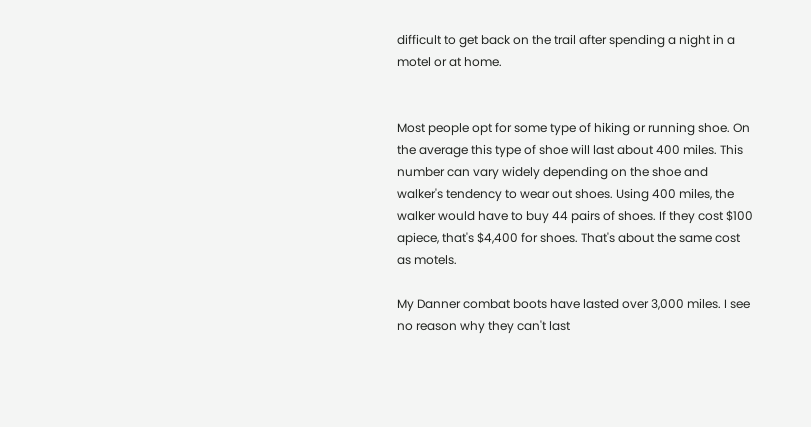difficult to get back on the trail after spending a night in a motel or at home.


Most people opt for some type of hiking or running shoe. On the average this type of shoe will last about 400 miles. This number can vary widely depending on the shoe and walker's tendency to wear out shoes. Using 400 miles, the walker would have to buy 44 pairs of shoes. If they cost $100 apiece, that's $4,400 for shoes. That's about the same cost as motels.

My Danner combat boots have lasted over 3,000 miles. I see no reason why they can't last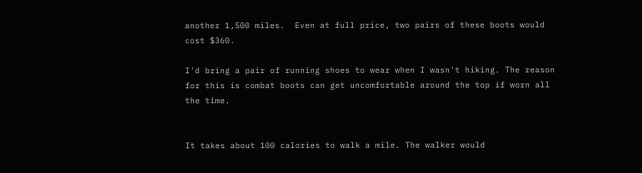another 1,500 miles.  Even at full price, two pairs of these boots would cost $360.

I'd bring a pair of running shoes to wear when I wasn't hiking. The reason for this is combat boots can get uncomfortable around the top if worn all the time.


It takes about 100 calories to walk a mile. The walker would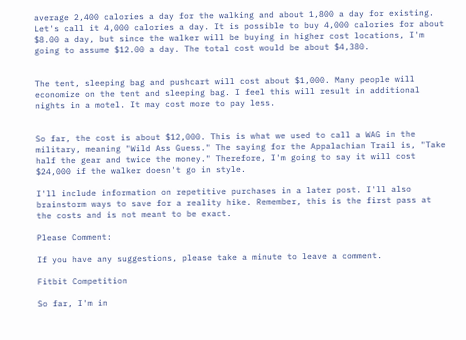average 2,400 calories a day for the walking and about 1,800 a day for existing. Let's call it 4,000 calories a day. It is possible to buy 4,000 calories for about $8.00 a day, but since the walker will be buying in higher cost locations, I'm going to assume $12.00 a day. The total cost would be about $4,380.


The tent, sleeping bag and pushcart will cost about $1,000. Many people will economize on the tent and sleeping bag. I feel this will result in additional nights in a motel. It may cost more to pay less.


So far, the cost is about $12,000. This is what we used to call a WAG in the military, meaning "Wild Ass Guess." The saying for the Appalachian Trail is, "Take half the gear and twice the money." Therefore, I'm going to say it will cost $24,000 if the walker doesn't go in style.

I'll include information on repetitive purchases in a later post. I'll also brainstorm ways to save for a reality hike. Remember, this is the first pass at the costs and is not meant to be exact.

Please Comment:

If you have any suggestions, please take a minute to leave a comment.

Fitbit Competition

So far, I'm in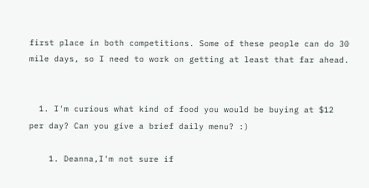first place in both competitions. Some of these people can do 30 mile days, so I need to work on getting at least that far ahead.


  1. I'm curious what kind of food you would be buying at $12 per day? Can you give a brief daily menu? :)

    1. Deanna,I'm not sure if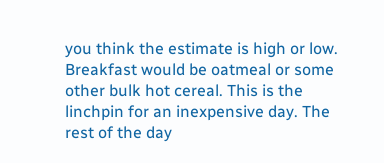you think the estimate is high or low. Breakfast would be oatmeal or some other bulk hot cereal. This is the linchpin for an inexpensive day. The rest of the day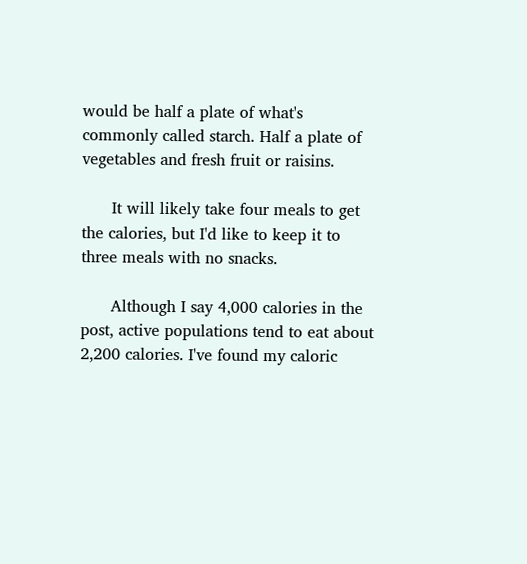would be half a plate of what's commonly called starch. Half a plate of vegetables and fresh fruit or raisins.

      It will likely take four meals to get the calories, but I'd like to keep it to three meals with no snacks.

      Although I say 4,000 calories in the post, active populations tend to eat about 2,200 calories. I've found my caloric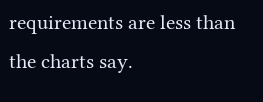requirements are less than the charts say.